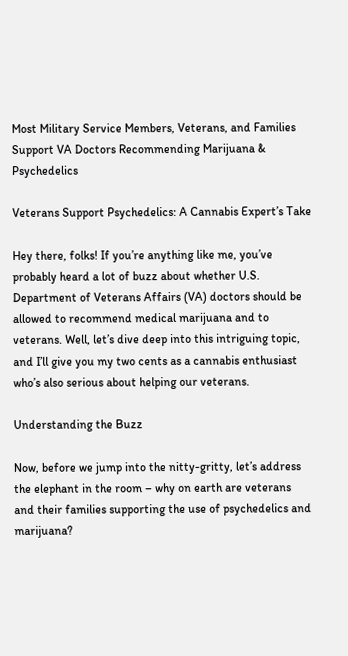Most Military Service Members, Veterans, and Families Support VA Doctors Recommending Marijuana & Psychedelics

Veterans Support Psychedelics: A Cannabis Expert’s Take

Hey there, folks! If you’re anything like me, you’ve probably heard a lot of buzz about whether U.S. Department of Veterans Affairs (VA) doctors should be allowed to recommend medical marijuana and to veterans. Well, let’s dive deep into this intriguing topic, and I’ll give you my two cents as a cannabis enthusiast who’s also serious about helping our veterans.

Understanding the Buzz

Now, before we jump into the nitty-gritty, let’s address the elephant in the room – why on earth are veterans and their families supporting the use of psychedelics and marijuana?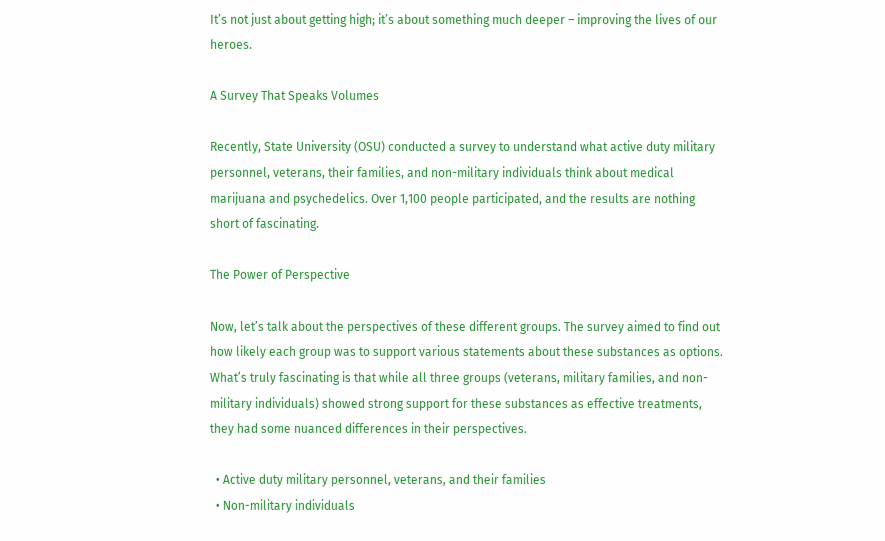It’s not just about getting high; it’s about something much deeper – improving the lives of our heroes.

A Survey That Speaks Volumes

Recently, State University (OSU) conducted a survey to understand what active duty military personnel, veterans, their families, and non-military individuals think about medical marijuana and psychedelics. Over 1,100 people participated, and the results are nothing short of fascinating.

The Power of Perspective

Now, let’s talk about the perspectives of these different groups. The survey aimed to find out how likely each group was to support various statements about these substances as options. What’s truly fascinating is that while all three groups (veterans, military families, and non-military individuals) showed strong support for these substances as effective treatments, they had some nuanced differences in their perspectives.

  • Active duty military personnel, veterans, and their families
  • Non-military individuals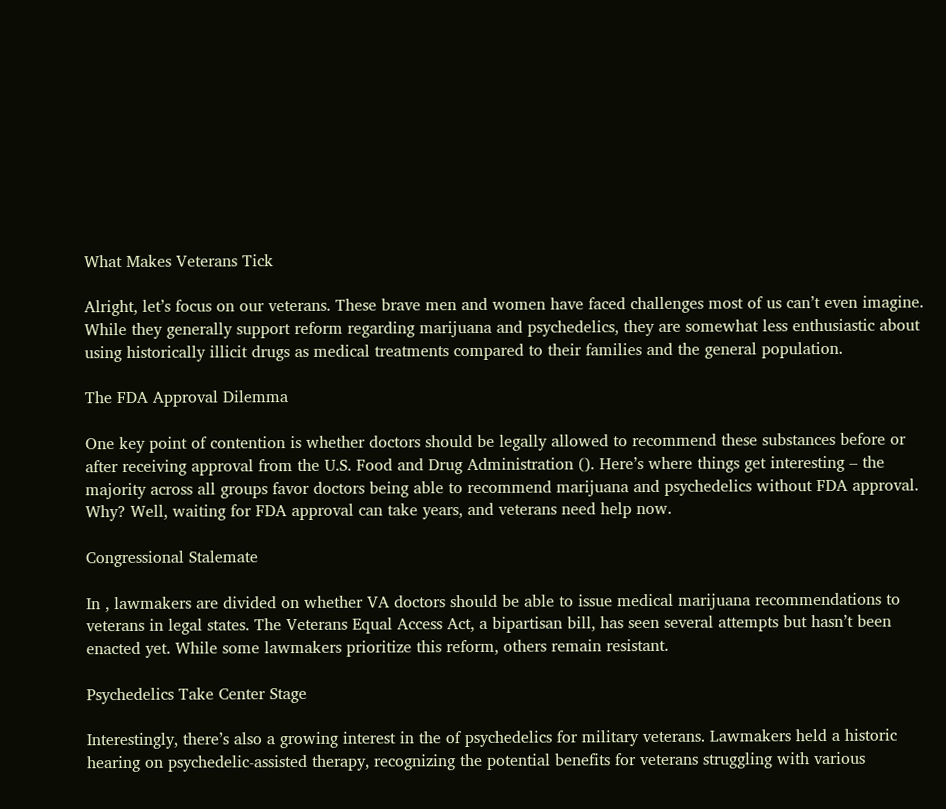What Makes Veterans Tick

Alright, let’s focus on our veterans. These brave men and women have faced challenges most of us can’t even imagine. While they generally support reform regarding marijuana and psychedelics, they are somewhat less enthusiastic about using historically illicit drugs as medical treatments compared to their families and the general population.

The FDA Approval Dilemma

One key point of contention is whether doctors should be legally allowed to recommend these substances before or after receiving approval from the U.S. Food and Drug Administration (). Here’s where things get interesting – the majority across all groups favor doctors being able to recommend marijuana and psychedelics without FDA approval. Why? Well, waiting for FDA approval can take years, and veterans need help now.

Congressional Stalemate

In , lawmakers are divided on whether VA doctors should be able to issue medical marijuana recommendations to veterans in legal states. The Veterans Equal Access Act, a bipartisan bill, has seen several attempts but hasn’t been enacted yet. While some lawmakers prioritize this reform, others remain resistant.

Psychedelics Take Center Stage

Interestingly, there’s also a growing interest in the of psychedelics for military veterans. Lawmakers held a historic hearing on psychedelic-assisted therapy, recognizing the potential benefits for veterans struggling with various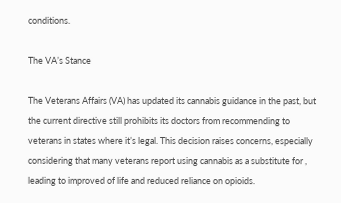conditions.

The VA’s Stance

The Veterans Affairs (VA) has updated its cannabis guidance in the past, but the current directive still prohibits its doctors from recommending to veterans in states where it’s legal. This decision raises concerns, especially considering that many veterans report using cannabis as a substitute for , leading to improved of life and reduced reliance on opioids.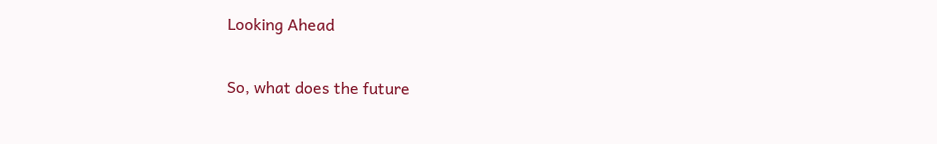Looking Ahead

So, what does the future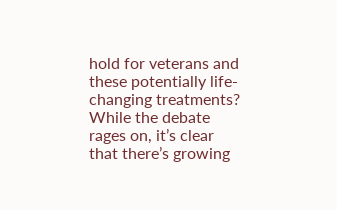hold for veterans and these potentially life-changing treatments? While the debate rages on, it’s clear that there’s growing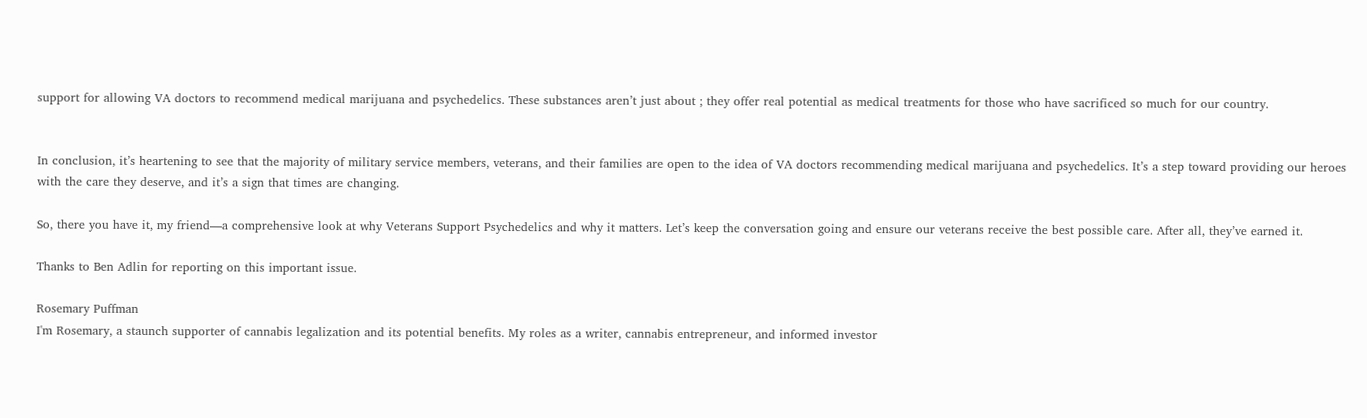support for allowing VA doctors to recommend medical marijuana and psychedelics. These substances aren’t just about ; they offer real potential as medical treatments for those who have sacrificed so much for our country.


In conclusion, it’s heartening to see that the majority of military service members, veterans, and their families are open to the idea of VA doctors recommending medical marijuana and psychedelics. It’s a step toward providing our heroes with the care they deserve, and it’s a sign that times are changing.

So, there you have it, my friend—a comprehensive look at why Veterans Support Psychedelics and why it matters. Let’s keep the conversation going and ensure our veterans receive the best possible care. After all, they’ve earned it.

Thanks to Ben Adlin for reporting on this important issue.

Rosemary Puffman
I'm Rosemary, a staunch supporter of cannabis legalization and its potential benefits. My roles as a writer, cannabis entrepreneur, and informed investor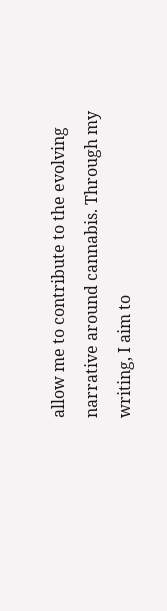allow me to contribute to the evolving narrative around cannabis. Through my writing, I aim to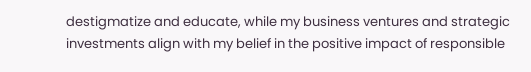destigmatize and educate, while my business ventures and strategic investments align with my belief in the positive impact of responsible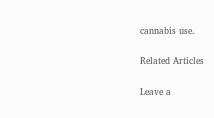cannabis use.

Related Articles

Leave a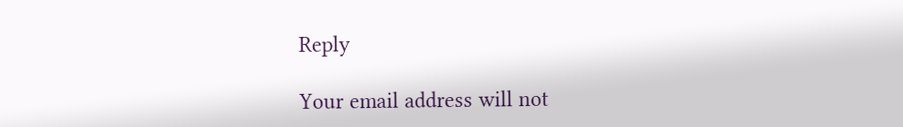Reply

Your email address will not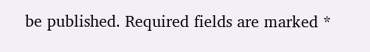be published. Required fields are marked *